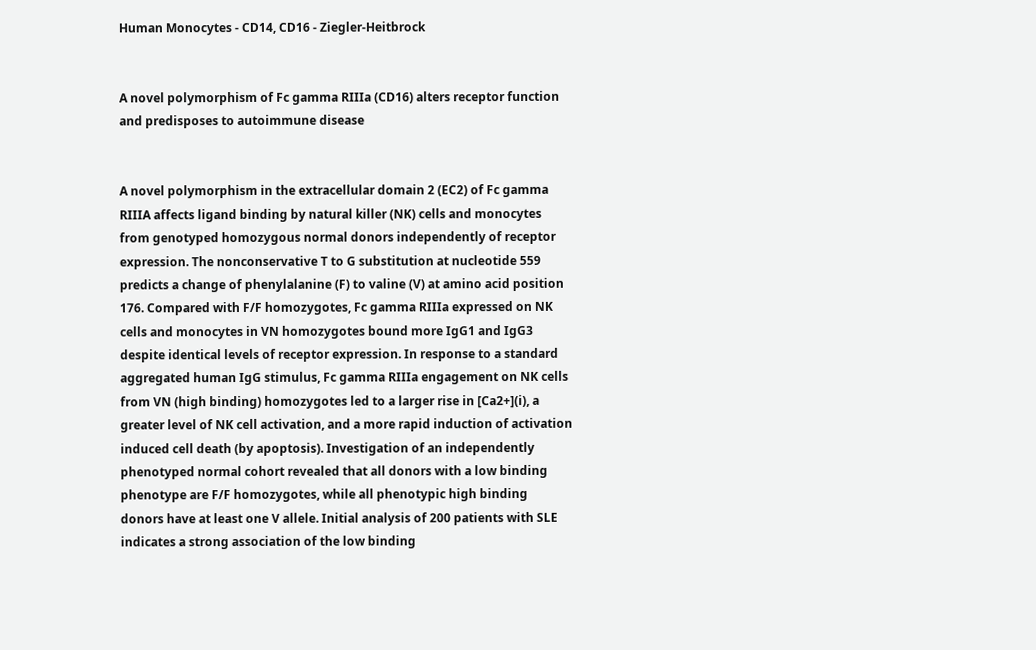Human Monocytes - CD14, CD16 - Ziegler-Heitbrock


A novel polymorphism of Fc gamma RIIIa (CD16) alters receptor function and predisposes to autoimmune disease


A novel polymorphism in the extracellular domain 2 (EC2) of Fc gamma RIIIA affects ligand binding by natural killer (NK) cells and monocytes from genotyped homozygous normal donors independently of receptor expression. The nonconservative T to G substitution at nucleotide 559 predicts a change of phenylalanine (F) to valine (V) at amino acid position 176. Compared with F/F homozygotes, Fc gamma RIIIa expressed on NK cells and monocytes in VN homozygotes bound more IgG1 and IgG3 despite identical levels of receptor expression. In response to a standard aggregated human IgG stimulus, Fc gamma RIIIa engagement on NK cells from VN (high binding) homozygotes led to a larger rise in [Ca2+](i), a greater level of NK cell activation, and a more rapid induction of activation induced cell death (by apoptosis). Investigation of an independently phenotyped normal cohort revealed that all donors with a low binding phenotype are F/F homozygotes, while all phenotypic high binding donors have at least one V allele. Initial analysis of 200 patients with SLE indicates a strong association of the low binding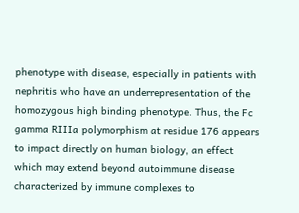phenotype with disease, especially in patients with nephritis who have an underrepresentation of the homozygous high binding phenotype. Thus, the Fc gamma RIIIa polymorphism at residue 176 appears to impact directly on human biology, an effect which may extend beyond autoimmune disease characterized by immune complexes to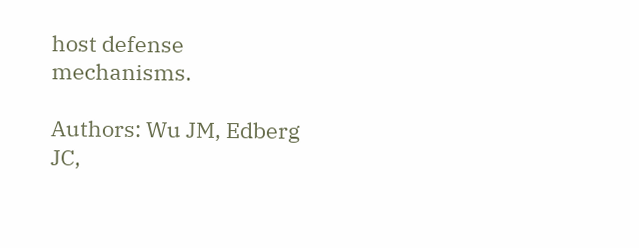host defense mechanisms.

Authors: Wu JM, Edberg JC,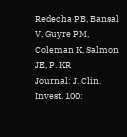Redecha PB, Bansal V, Guyre PM, Coleman K, Salmon JE, P. KR
Journal: J. Clin. Invest. 100: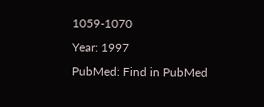1059-1070
Year: 1997
PubMed: Find in PubMed